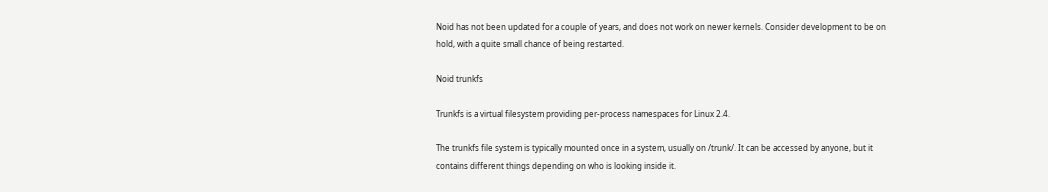Noid has not been updated for a couple of years, and does not work on newer kernels. Consider development to be on hold, with a quite small chance of being restarted.

Noid trunkfs

Trunkfs is a virtual filesystem providing per-process namespaces for Linux 2.4.

The trunkfs file system is typically mounted once in a system, usually on /trunk/. It can be accessed by anyone, but it contains different things depending on who is looking inside it.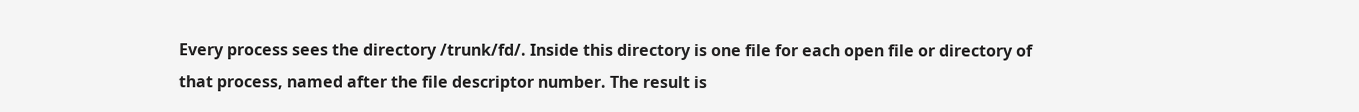Every process sees the directory /trunk/fd/. Inside this directory is one file for each open file or directory of that process, named after the file descriptor number. The result is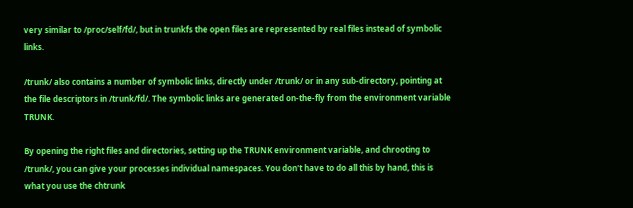very similar to /proc/self/fd/, but in trunkfs the open files are represented by real files instead of symbolic links.

/trunk/ also contains a number of symbolic links, directly under /trunk/ or in any sub-directory, pointing at the file descriptors in /trunk/fd/. The symbolic links are generated on-the-fly from the environment variable TRUNK.

By opening the right files and directories, setting up the TRUNK environment variable, and chrooting to /trunk/, you can give your processes individual namespaces. You don't have to do all this by hand, this is what you use the chtrunk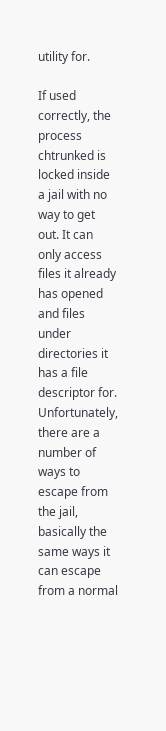utility for.

If used correctly, the process chtrunked is locked inside a jail with no way to get out. It can only access files it already has opened and files under directories it has a file descriptor for. Unfortunately, there are a number of ways to escape from the jail, basically the same ways it can escape from a normal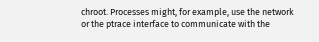chroot. Processes might, for example, use the network or the ptrace interface to communicate with the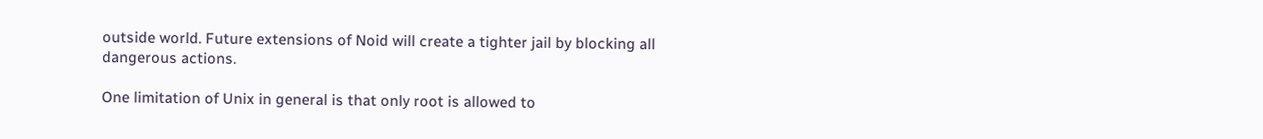outside world. Future extensions of Noid will create a tighter jail by blocking all dangerous actions.

One limitation of Unix in general is that only root is allowed to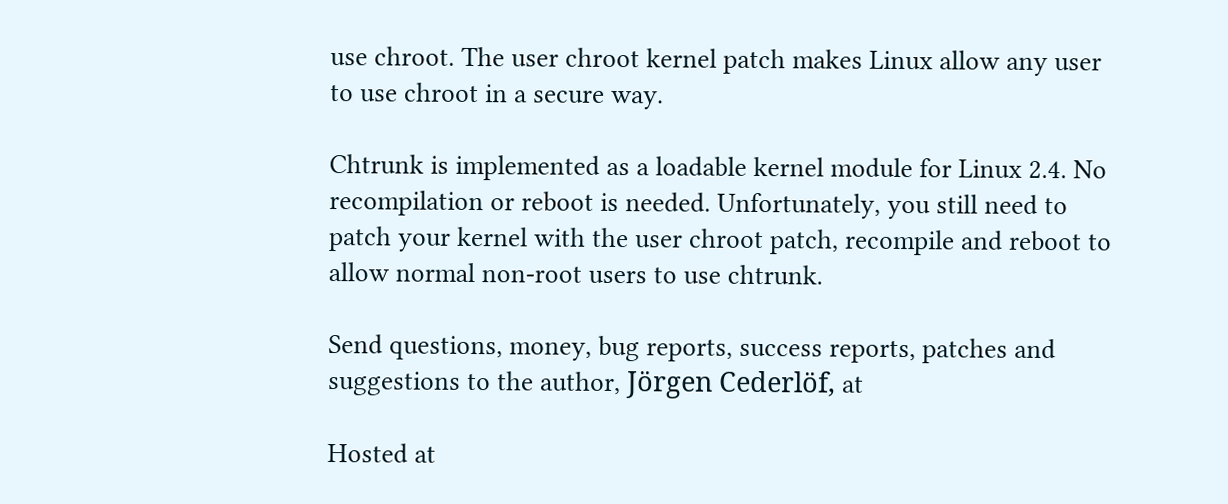use chroot. The user chroot kernel patch makes Linux allow any user to use chroot in a secure way.

Chtrunk is implemented as a loadable kernel module for Linux 2.4. No recompilation or reboot is needed. Unfortunately, you still need to patch your kernel with the user chroot patch, recompile and reboot to allow normal non-root users to use chtrunk.

Send questions, money, bug reports, success reports, patches and suggestions to the author, Jörgen Cederlöf, at

Hosted at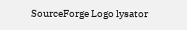SourceForge Logo lysator